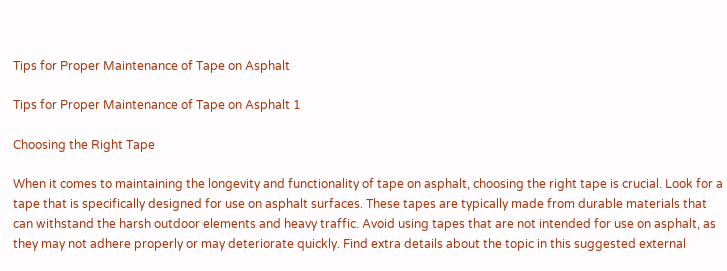Tips for Proper Maintenance of Tape on Asphalt

Tips for Proper Maintenance of Tape on Asphalt 1

Choosing the Right Tape

When it comes to maintaining the longevity and functionality of tape on asphalt, choosing the right tape is crucial. Look for a tape that is specifically designed for use on asphalt surfaces. These tapes are typically made from durable materials that can withstand the harsh outdoor elements and heavy traffic. Avoid using tapes that are not intended for use on asphalt, as they may not adhere properly or may deteriorate quickly. Find extra details about the topic in this suggested external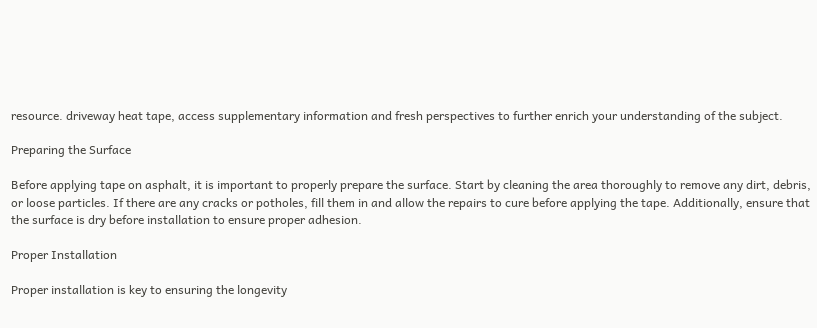resource. driveway heat tape, access supplementary information and fresh perspectives to further enrich your understanding of the subject.

Preparing the Surface

Before applying tape on asphalt, it is important to properly prepare the surface. Start by cleaning the area thoroughly to remove any dirt, debris, or loose particles. If there are any cracks or potholes, fill them in and allow the repairs to cure before applying the tape. Additionally, ensure that the surface is dry before installation to ensure proper adhesion.

Proper Installation

Proper installation is key to ensuring the longevity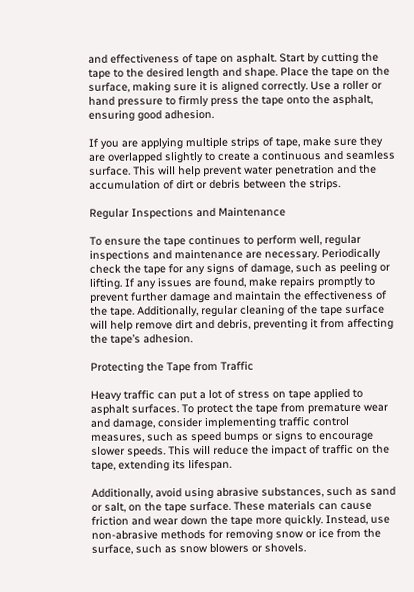and effectiveness of tape on asphalt. Start by cutting the tape to the desired length and shape. Place the tape on the surface, making sure it is aligned correctly. Use a roller or hand pressure to firmly press the tape onto the asphalt, ensuring good adhesion.

If you are applying multiple strips of tape, make sure they are overlapped slightly to create a continuous and seamless surface. This will help prevent water penetration and the accumulation of dirt or debris between the strips.

Regular Inspections and Maintenance

To ensure the tape continues to perform well, regular inspections and maintenance are necessary. Periodically check the tape for any signs of damage, such as peeling or lifting. If any issues are found, make repairs promptly to prevent further damage and maintain the effectiveness of the tape. Additionally, regular cleaning of the tape surface will help remove dirt and debris, preventing it from affecting the tape’s adhesion.

Protecting the Tape from Traffic

Heavy traffic can put a lot of stress on tape applied to asphalt surfaces. To protect the tape from premature wear and damage, consider implementing traffic control measures, such as speed bumps or signs to encourage slower speeds. This will reduce the impact of traffic on the tape, extending its lifespan.

Additionally, avoid using abrasive substances, such as sand or salt, on the tape surface. These materials can cause friction and wear down the tape more quickly. Instead, use non-abrasive methods for removing snow or ice from the surface, such as snow blowers or shovels.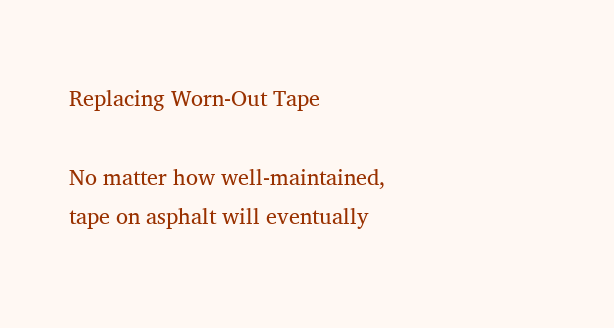Replacing Worn-Out Tape

No matter how well-maintained, tape on asphalt will eventually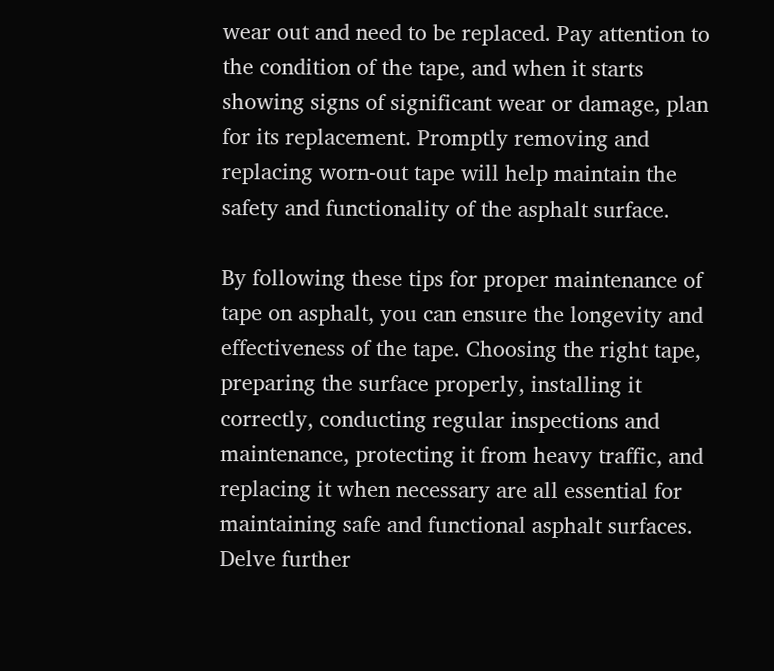wear out and need to be replaced. Pay attention to the condition of the tape, and when it starts showing signs of significant wear or damage, plan for its replacement. Promptly removing and replacing worn-out tape will help maintain the safety and functionality of the asphalt surface.

By following these tips for proper maintenance of tape on asphalt, you can ensure the longevity and effectiveness of the tape. Choosing the right tape, preparing the surface properly, installing it correctly, conducting regular inspections and maintenance, protecting it from heavy traffic, and replacing it when necessary are all essential for maintaining safe and functional asphalt surfaces. Delve further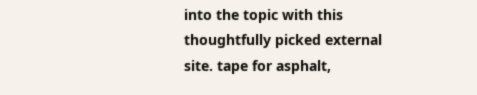into the topic with this thoughtfully picked external site. tape for asphalt,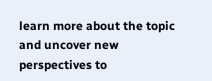learn more about the topic and uncover new perspectives to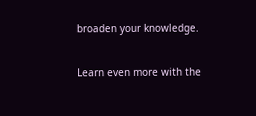broaden your knowledge.

Learn even more with the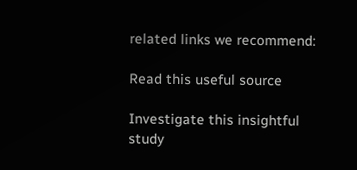related links we recommend:

Read this useful source

Investigate this insightful study